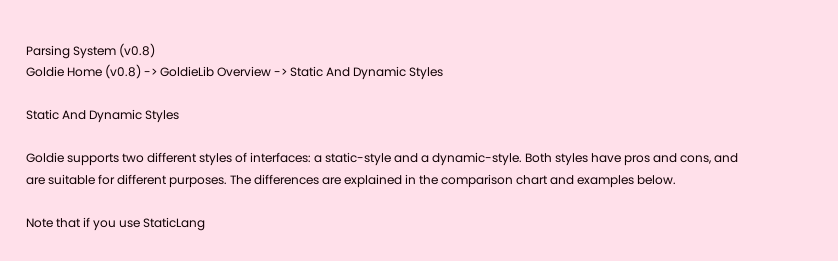Parsing System (v0.8)
Goldie Home (v0.8) -> GoldieLib Overview -> Static And Dynamic Styles

Static And Dynamic Styles

Goldie supports two different styles of interfaces: a static-style and a dynamic-style. Both styles have pros and cons, and are suitable for different purposes. The differences are explained in the comparison chart and examples below.

Note that if you use StaticLang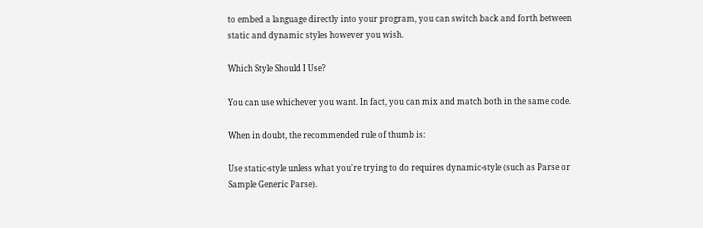to embed a language directly into your program, you can switch back and forth between static and dynamic styles however you wish.

Which Style Should I Use?

You can use whichever you want. In fact, you can mix and match both in the same code.

When in doubt, the recommended rule of thumb is:

Use static-style unless what you're trying to do requires dynamic-style (such as Parse or Sample Generic Parse).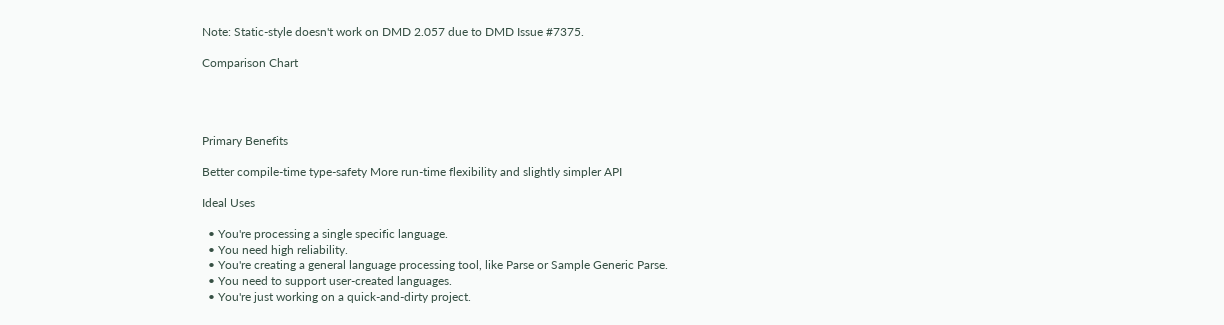Note: Static-style doesn't work on DMD 2.057 due to DMD Issue #7375.

Comparison Chart




Primary Benefits

Better compile-time type-safety More run-time flexibility and slightly simpler API

Ideal Uses

  • You're processing a single specific language.
  • You need high reliability.
  • You're creating a general language processing tool, like Parse or Sample Generic Parse.
  • You need to support user-created languages.
  • You're just working on a quick-and-dirty project.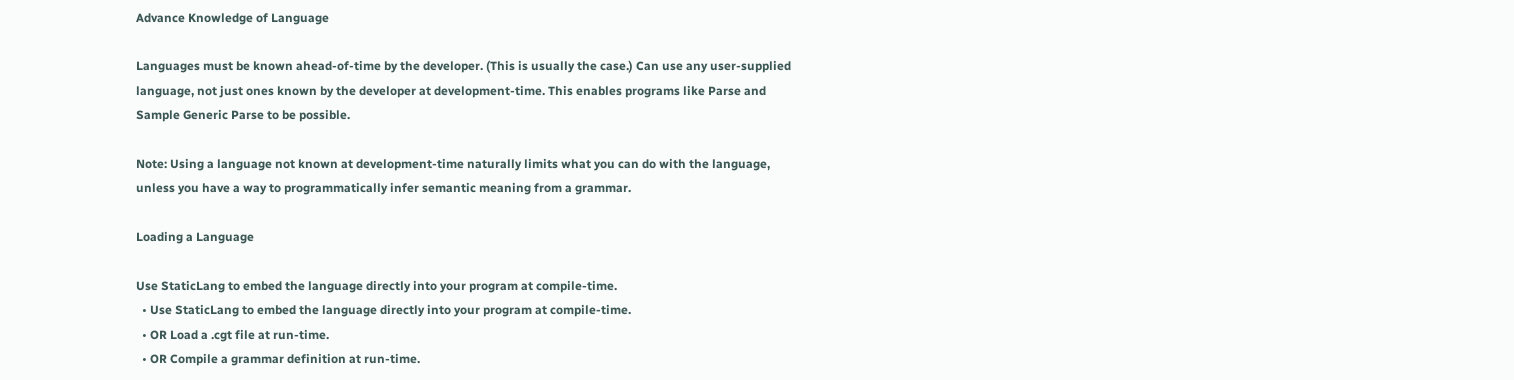Advance Knowledge of Language

Languages must be known ahead-of-time by the developer. (This is usually the case.) Can use any user-supplied language, not just ones known by the developer at development-time. This enables programs like Parse and Sample Generic Parse to be possible.

Note: Using a language not known at development-time naturally limits what you can do with the language, unless you have a way to programmatically infer semantic meaning from a grammar.

Loading a Language

Use StaticLang to embed the language directly into your program at compile-time.
  • Use StaticLang to embed the language directly into your program at compile-time.
  • OR Load a .cgt file at run-time.
  • OR Compile a grammar definition at run-time.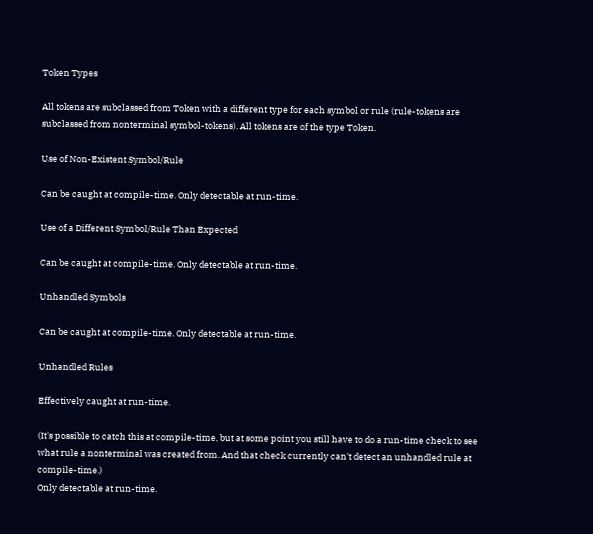Token Types

All tokens are subclassed from Token with a different type for each symbol or rule (rule-tokens are subclassed from nonterminal symbol-tokens). All tokens are of the type Token.

Use of Non-Existent Symbol/Rule

Can be caught at compile-time. Only detectable at run-time.

Use of a Different Symbol/Rule Than Expected

Can be caught at compile-time. Only detectable at run-time.

Unhandled Symbols

Can be caught at compile-time. Only detectable at run-time.

Unhandled Rules

Effectively caught at run-time.

(It's possible to catch this at compile-time, but at some point you still have to do a run-time check to see what rule a nonterminal was created from. And that check currently can't detect an unhandled rule at compile-time.)
Only detectable at run-time.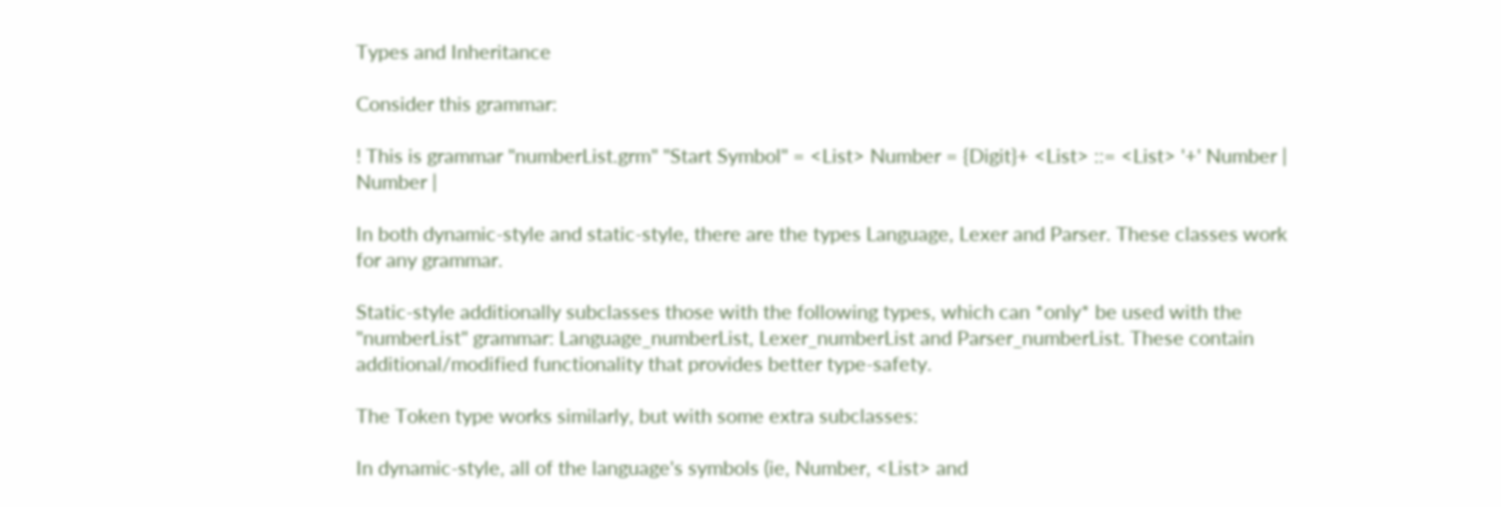Types and Inheritance

Consider this grammar:

! This is grammar "numberList.grm" "Start Symbol" = <List> Number = {Digit}+ <List> ::= <List> '+' Number | Number |

In both dynamic-style and static-style, there are the types Language, Lexer and Parser. These classes work for any grammar.

Static-style additionally subclasses those with the following types, which can *only* be used with the "numberList" grammar: Language_numberList, Lexer_numberList and Parser_numberList. These contain additional/modified functionality that provides better type-safety.

The Token type works similarly, but with some extra subclasses:

In dynamic-style, all of the language's symbols (ie, Number, <List> and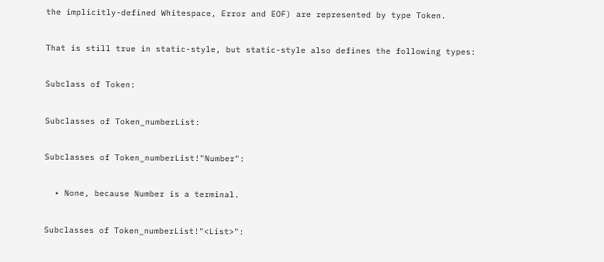the implicitly-defined Whitespace, Error and EOF) are represented by type Token.

That is still true in static-style, but static-style also defines the following types:

Subclass of Token:

Subclasses of Token_numberList:

Subclasses of Token_numberList!"Number":

  • None, because Number is a terminal.

Subclasses of Token_numberList!"<List>":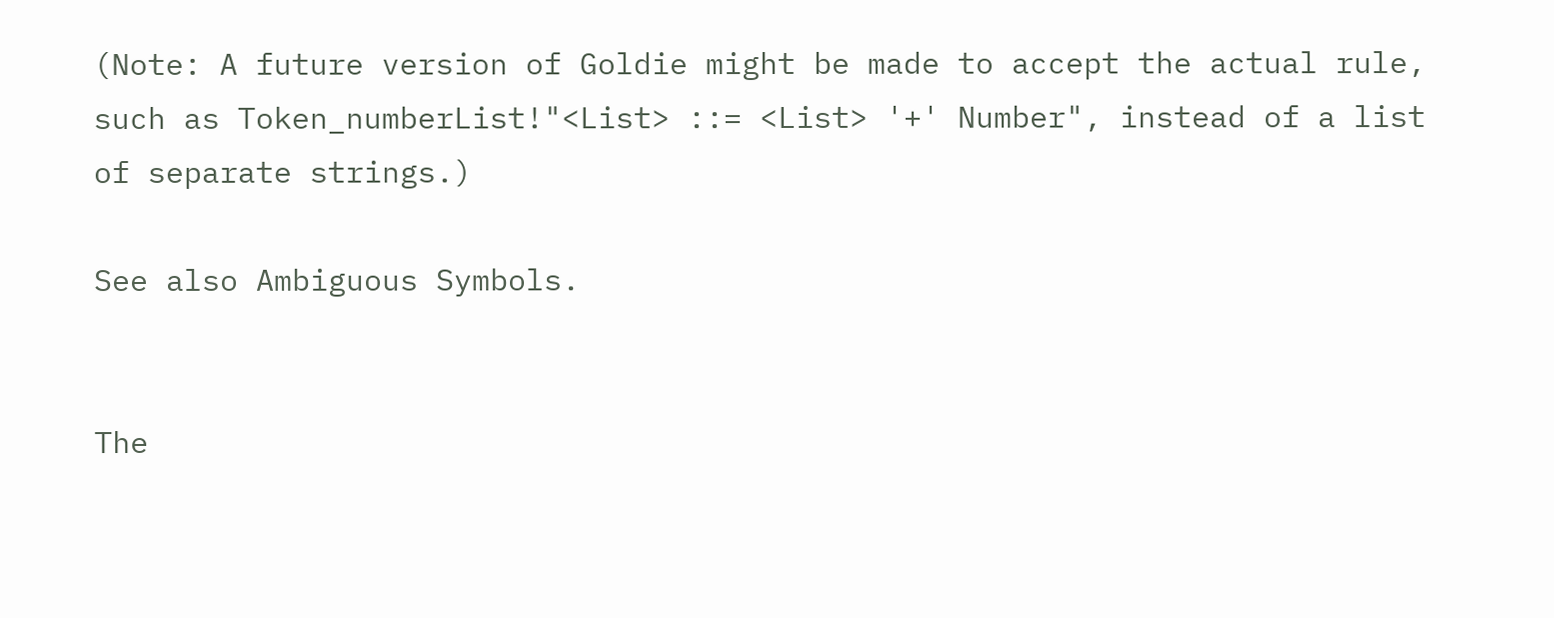(Note: A future version of Goldie might be made to accept the actual rule, such as Token_numberList!"<List> ::= <List> '+' Number", instead of a list of separate strings.)

See also Ambiguous Symbols.


The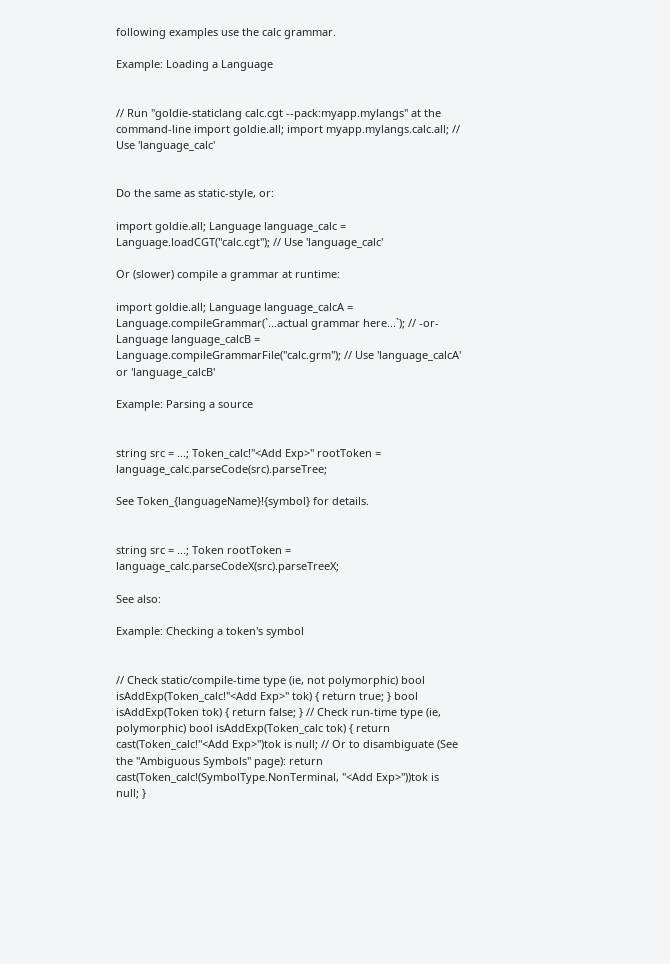following examples use the calc grammar.

Example: Loading a Language


// Run "goldie-staticlang calc.cgt --pack:myapp.mylangs" at the command-line import goldie.all; import myapp.mylangs.calc.all; // Use 'language_calc'


Do the same as static-style, or:

import goldie.all; Language language_calc = Language.loadCGT("calc.cgt"); // Use 'language_calc'

Or (slower) compile a grammar at runtime:

import goldie.all; Language language_calcA = Language.compileGrammar(`...actual grammar here...`); // -or- Language language_calcB = Language.compileGrammarFile("calc.grm"); // Use 'language_calcA' or 'language_calcB'

Example: Parsing a source


string src = ...; Token_calc!"<Add Exp>" rootToken = language_calc.parseCode(src).parseTree;

See Token_{languageName}!{symbol} for details.


string src = ...; Token rootToken = language_calc.parseCodeX(src).parseTreeX;

See also:

Example: Checking a token's symbol


// Check static/compile-time type (ie, not polymorphic) bool isAddExp(Token_calc!"<Add Exp>" tok) { return true; } bool isAddExp(Token tok) { return false; } // Check run-time type (ie, polymorphic) bool isAddExp(Token_calc tok) { return cast(Token_calc!"<Add Exp>")tok is null; // Or to disambiguate (See the "Ambiguous Symbols" page): return cast(Token_calc!(SymbolType.NonTerminal, "<Add Exp>"))tok is null; }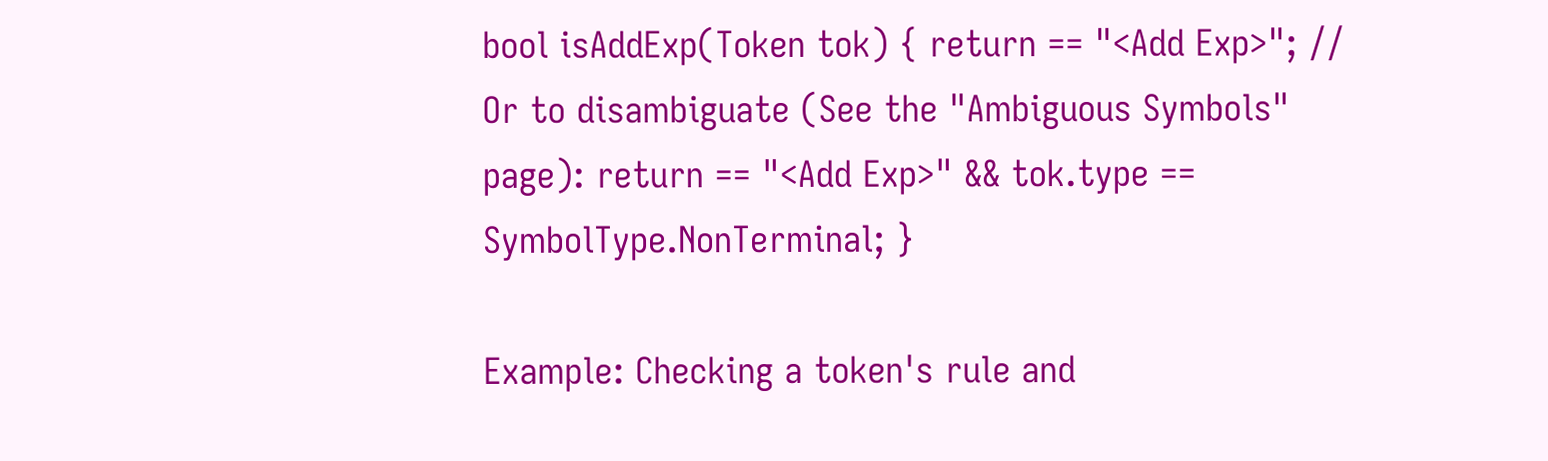bool isAddExp(Token tok) { return == "<Add Exp>"; // Or to disambiguate (See the "Ambiguous Symbols" page): return == "<Add Exp>" && tok.type == SymbolType.NonTerminal; }

Example: Checking a token's rule and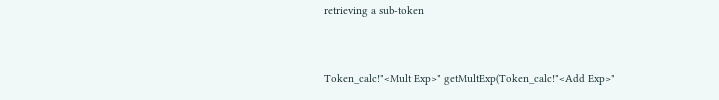retrieving a sub-token


Token_calc!"<Mult Exp>" getMultExp(Token_calc!"<Add Exp>"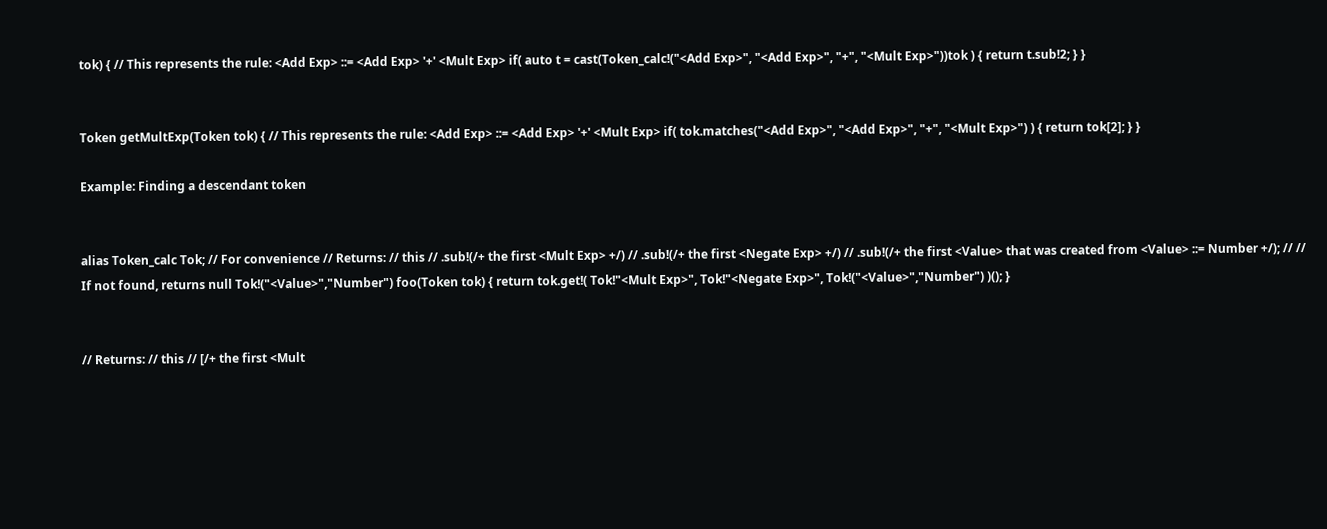tok) { // This represents the rule: <Add Exp> ::= <Add Exp> '+' <Mult Exp> if( auto t = cast(Token_calc!("<Add Exp>", "<Add Exp>", "+", "<Mult Exp>"))tok ) { return t.sub!2; } }


Token getMultExp(Token tok) { // This represents the rule: <Add Exp> ::= <Add Exp> '+' <Mult Exp> if( tok.matches("<Add Exp>", "<Add Exp>", "+", "<Mult Exp>") ) { return tok[2]; } }

Example: Finding a descendant token


alias Token_calc Tok; // For convenience // Returns: // this // .sub!(/+ the first <Mult Exp> +/) // .sub!(/+ the first <Negate Exp> +/) // .sub!(/+ the first <Value> that was created from <Value> ::= Number +/); // // If not found, returns null Tok!("<Value>","Number") foo(Token tok) { return tok.get!( Tok!"<Mult Exp>", Tok!"<Negate Exp>", Tok!("<Value>","Number") )(); }


// Returns: // this // [/+ the first <Mult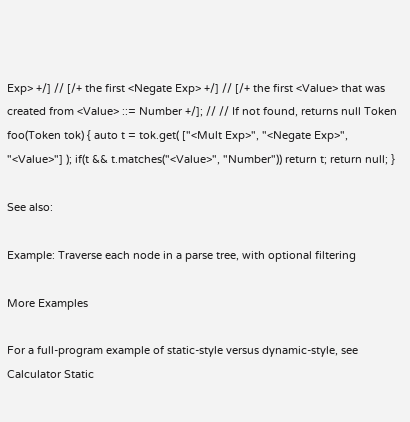Exp> +/] // [/+ the first <Negate Exp> +/] // [/+ the first <Value> that was created from <Value> ::= Number +/]; // // If not found, returns null Token foo(Token tok) { auto t = tok.get( ["<Mult Exp>", "<Negate Exp>", "<Value>"] ); if(t && t.matches("<Value>", "Number")) return t; return null; }

See also:

Example: Traverse each node in a parse tree, with optional filtering

More Examples

For a full-program example of static-style versus dynamic-style, see Calculator Static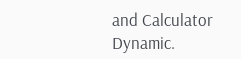and Calculator Dynamic.